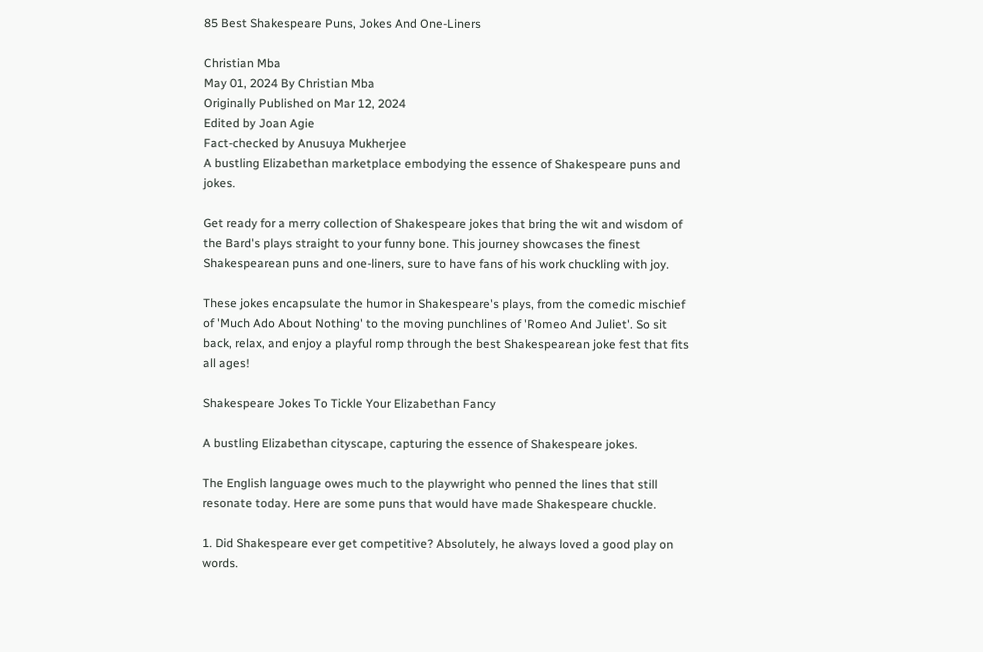85 Best Shakespeare Puns, Jokes And One-Liners

Christian Mba
May 01, 2024 By Christian Mba
Originally Published on Mar 12, 2024
Edited by Joan Agie
Fact-checked by Anusuya Mukherjee
A bustling Elizabethan marketplace embodying the essence of Shakespeare puns and jokes.

Get ready for a merry collection of Shakespeare jokes that bring the wit and wisdom of the Bard's plays straight to your funny bone. This journey showcases the finest Shakespearean puns and one-liners, sure to have fans of his work chuckling with joy.

These jokes encapsulate the humor in Shakespeare's plays, from the comedic mischief of 'Much Ado About Nothing' to the moving punchlines of 'Romeo And Juliet'. So sit back, relax, and enjoy a playful romp through the best Shakespearean joke fest that fits all ages!

Shakespeare Jokes To Tickle Your Elizabethan Fancy

A bustling Elizabethan cityscape, capturing the essence of Shakespeare jokes.

The English language owes much to the playwright who penned the lines that still resonate today. Here are some puns that would have made Shakespeare chuckle.

1. Did Shakespeare ever get competitive? Absolutely, he always loved a good play on words.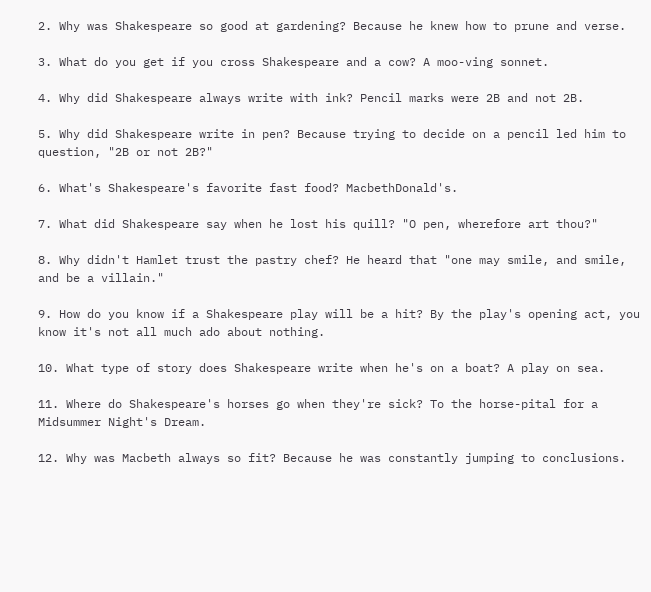2. Why was Shakespeare so good at gardening? Because he knew how to prune and verse.

3. What do you get if you cross Shakespeare and a cow? A moo-ving sonnet.

4. Why did Shakespeare always write with ink? Pencil marks were 2B and not 2B.

5. Why did Shakespeare write in pen? Because trying to decide on a pencil led him to question, "2B or not 2B?"

6. What's Shakespeare's favorite fast food? MacbethDonald's.

7. What did Shakespeare say when he lost his quill? "O pen, wherefore art thou?"

8. Why didn't Hamlet trust the pastry chef? He heard that "one may smile, and smile, and be a villain."

9. How do you know if a Shakespeare play will be a hit? By the play's opening act, you know it's not all much ado about nothing.

10. What type of story does Shakespeare write when he's on a boat? A play on sea.

11. Where do Shakespeare's horses go when they're sick? To the horse-pital for a Midsummer Night's Dream.

12. Why was Macbeth always so fit? Because he was constantly jumping to conclusions.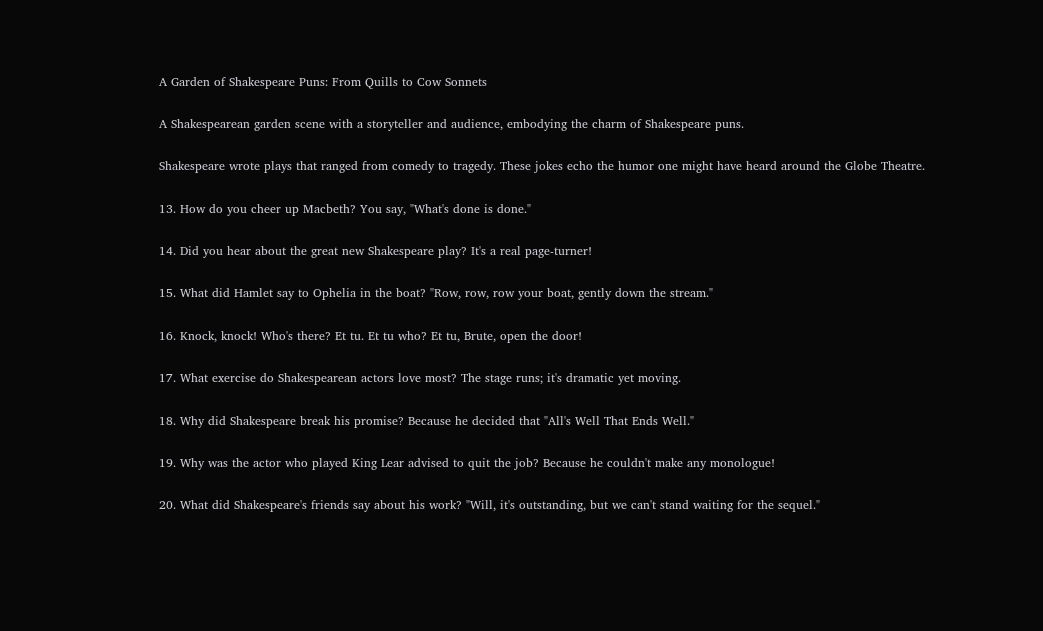A Garden of Shakespeare Puns: From Quills to Cow Sonnets

A Shakespearean garden scene with a storyteller and audience, embodying the charm of Shakespeare puns.

Shakespeare wrote plays that ranged from comedy to tragedy. These jokes echo the humor one might have heard around the Globe Theatre.

13. How do you cheer up Macbeth? You say, "What's done is done."

14. Did you hear about the great new Shakespeare play? It's a real page-turner!

15. What did Hamlet say to Ophelia in the boat? "Row, row, row your boat, gently down the stream."

16. Knock, knock! Who's there? Et tu. Et tu who? Et tu, Brute, open the door!

17. What exercise do Shakespearean actors love most? The stage runs; it's dramatic yet moving.

18. Why did Shakespeare break his promise? Because he decided that "All's Well That Ends Well."

19. Why was the actor who played King Lear advised to quit the job? Because he couldn't make any monologue!

20. What did Shakespeare's friends say about his work? "Will, it's outstanding, but we can't stand waiting for the sequel."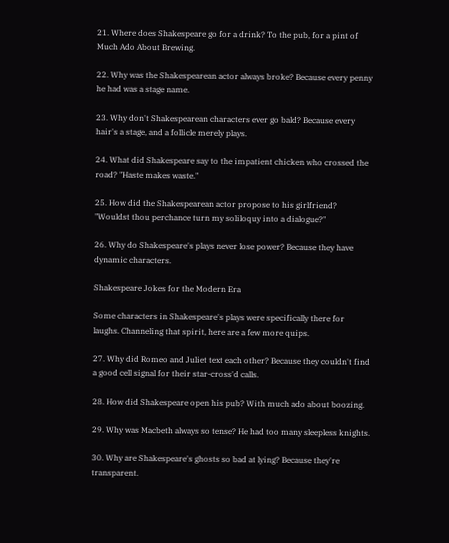21. Where does Shakespeare go for a drink? To the pub, for a pint of Much Ado About Brewing.

22. Why was the Shakespearean actor always broke? Because every penny he had was a stage name.

23. Why don't Shakespearean characters ever go bald? Because every hair's a stage, and a follicle merely plays.

24. What did Shakespeare say to the impatient chicken who crossed the road? "Haste makes waste."

25. How did the Shakespearean actor propose to his girlfriend? "Wouldst thou perchance turn my soliloquy into a dialogue?"

26. Why do Shakespeare's plays never lose power? Because they have dynamic characters.

Shakespeare Jokes for the Modern Era

Some characters in Shakespeare's plays were specifically there for laughs. Channeling that spirit, here are a few more quips.

27. Why did Romeo and Juliet text each other? Because they couldn't find a good cell signal for their star-cross'd calls.

28. How did Shakespeare open his pub? With much ado about boozing.

29. Why was Macbeth always so tense? He had too many sleepless knights.

30. Why are Shakespeare's ghosts so bad at lying? Because they're transparent.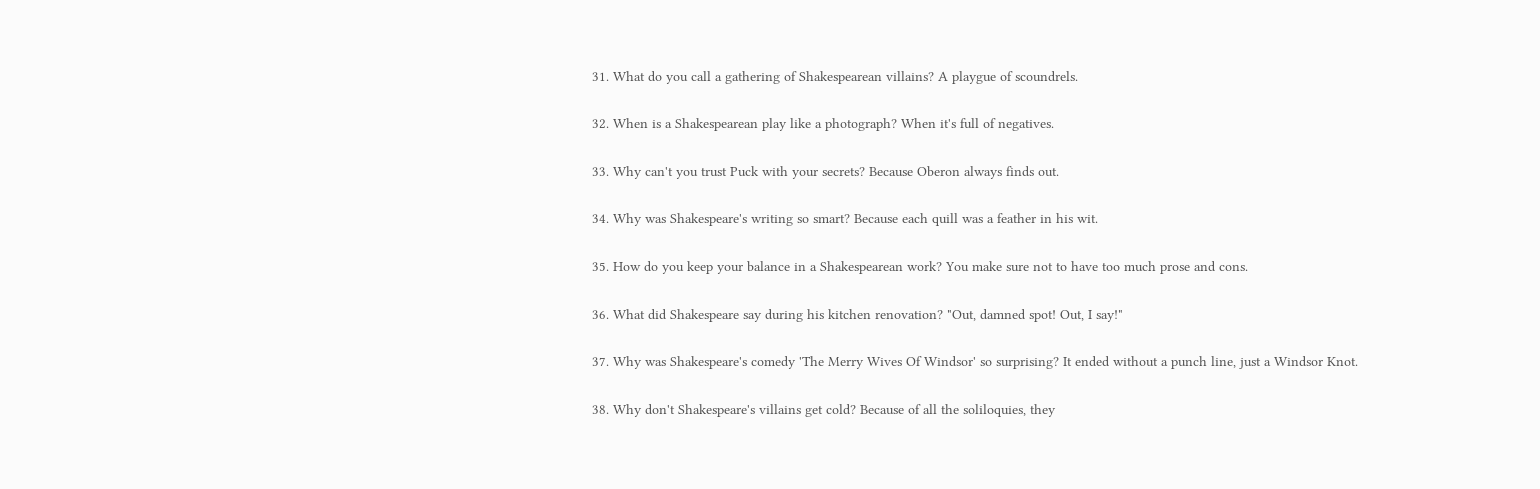31. What do you call a gathering of Shakespearean villains? A playgue of scoundrels.

32. When is a Shakespearean play like a photograph? When it's full of negatives.

33. Why can't you trust Puck with your secrets? Because Oberon always finds out.

34. Why was Shakespeare's writing so smart? Because each quill was a feather in his wit.

35. How do you keep your balance in a Shakespearean work? You make sure not to have too much prose and cons.

36. What did Shakespeare say during his kitchen renovation? "Out, damned spot! Out, I say!"

37. Why was Shakespeare's comedy 'The Merry Wives Of Windsor' so surprising? It ended without a punch line, just a Windsor Knot.

38. Why don't Shakespeare's villains get cold? Because of all the soliloquies, they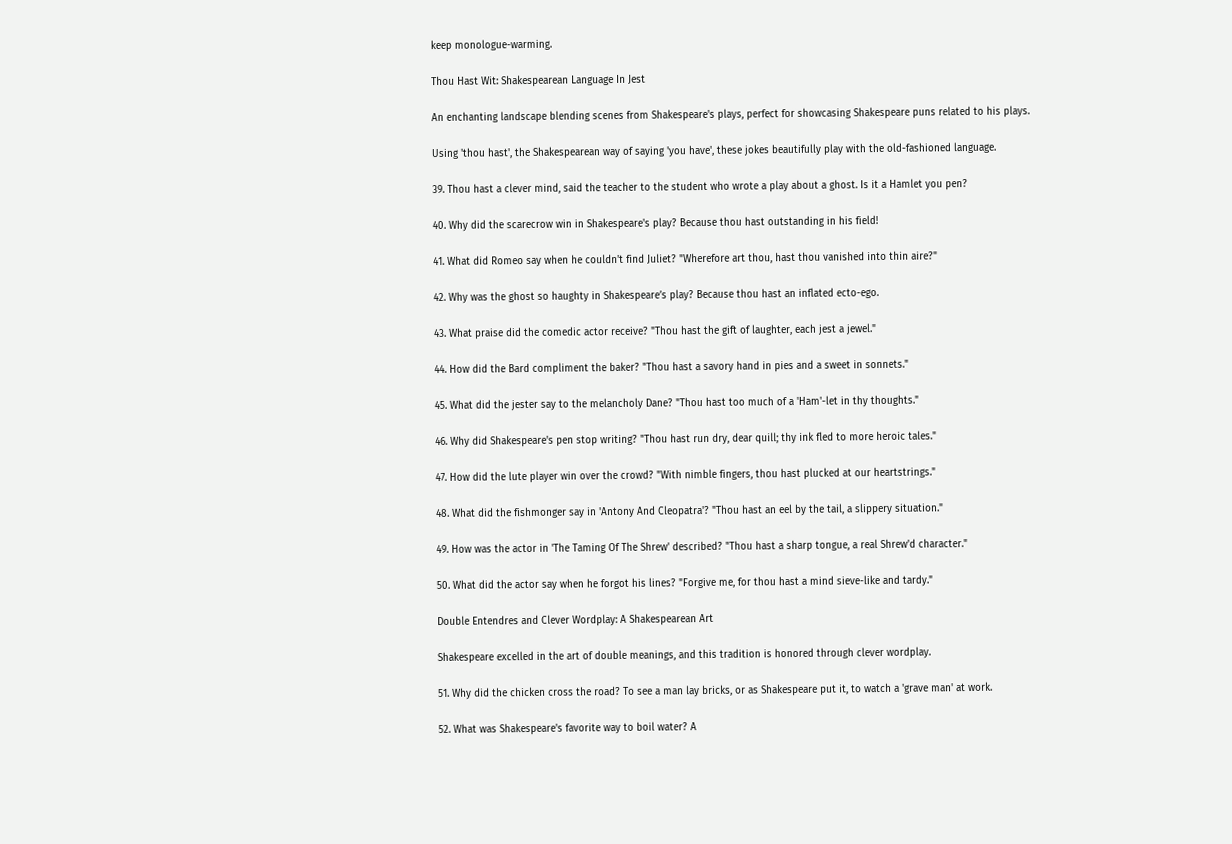keep monologue-warming.

Thou Hast Wit: Shakespearean Language In Jest

An enchanting landscape blending scenes from Shakespeare's plays, perfect for showcasing Shakespeare puns related to his plays.

Using 'thou hast', the Shakespearean way of saying 'you have', these jokes beautifully play with the old-fashioned language.

39. Thou hast a clever mind, said the teacher to the student who wrote a play about a ghost. Is it a Hamlet you pen?

40. Why did the scarecrow win in Shakespeare's play? Because thou hast outstanding in his field!

41. What did Romeo say when he couldn't find Juliet? "Wherefore art thou, hast thou vanished into thin aire?"

42. Why was the ghost so haughty in Shakespeare’s play? Because thou hast an inflated ecto-ego.

43. What praise did the comedic actor receive? "Thou hast the gift of laughter, each jest a jewel."

44. How did the Bard compliment the baker? "Thou hast a savory hand in pies and a sweet in sonnets."

45. What did the jester say to the melancholy Dane? "Thou hast too much of a 'Ham'-let in thy thoughts."

46. Why did Shakespeare's pen stop writing? "Thou hast run dry, dear quill; thy ink fled to more heroic tales."

47. How did the lute player win over the crowd? "With nimble fingers, thou hast plucked at our heartstrings."

48. What did the fishmonger say in 'Antony And Cleopatra'? "Thou hast an eel by the tail, a slippery situation."

49. How was the actor in 'The Taming Of The Shrew' described? "Thou hast a sharp tongue, a real Shrew'd character."

50. What did the actor say when he forgot his lines? "Forgive me, for thou hast a mind sieve-like and tardy."

Double Entendres and Clever Wordplay: A Shakespearean Art

Shakespeare excelled in the art of double meanings, and this tradition is honored through clever wordplay.

51. Why did the chicken cross the road? To see a man lay bricks, or as Shakespeare put it, to watch a 'grave man' at work.

52. What was Shakespeare's favorite way to boil water? A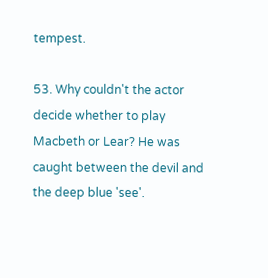tempest.

53. Why couldn't the actor decide whether to play Macbeth or Lear? He was caught between the devil and the deep blue 'see'.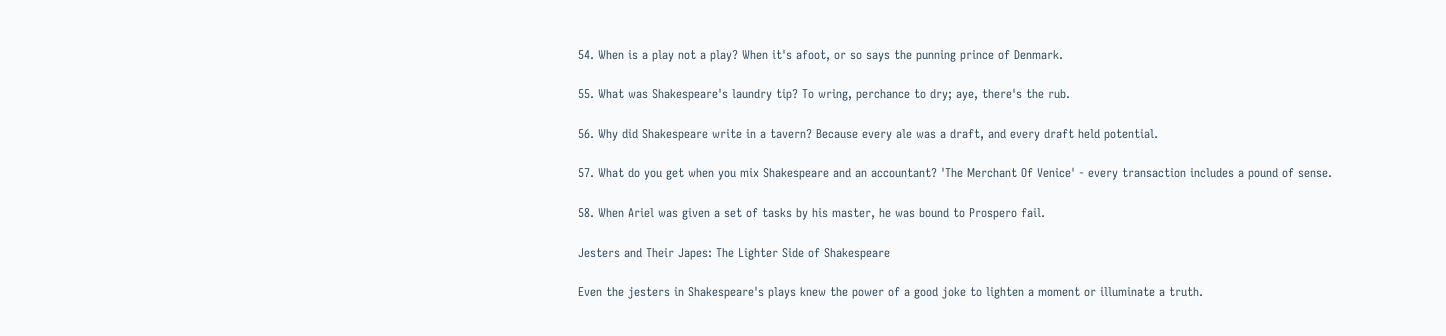54. When is a play not a play? When it's afoot, or so says the punning prince of Denmark.

55. What was Shakespeare's laundry tip? To wring, perchance to dry; aye, there's the rub.

56. Why did Shakespeare write in a tavern? Because every ale was a draft, and every draft held potential.

57. What do you get when you mix Shakespeare and an accountant? 'The Merchant Of Venice' - every transaction includes a pound of sense.

58. When Ariel was given a set of tasks by his master, he was bound to Prospero fail.

Jesters and Their Japes: The Lighter Side of Shakespeare

Even the jesters in Shakespeare's plays knew the power of a good joke to lighten a moment or illuminate a truth.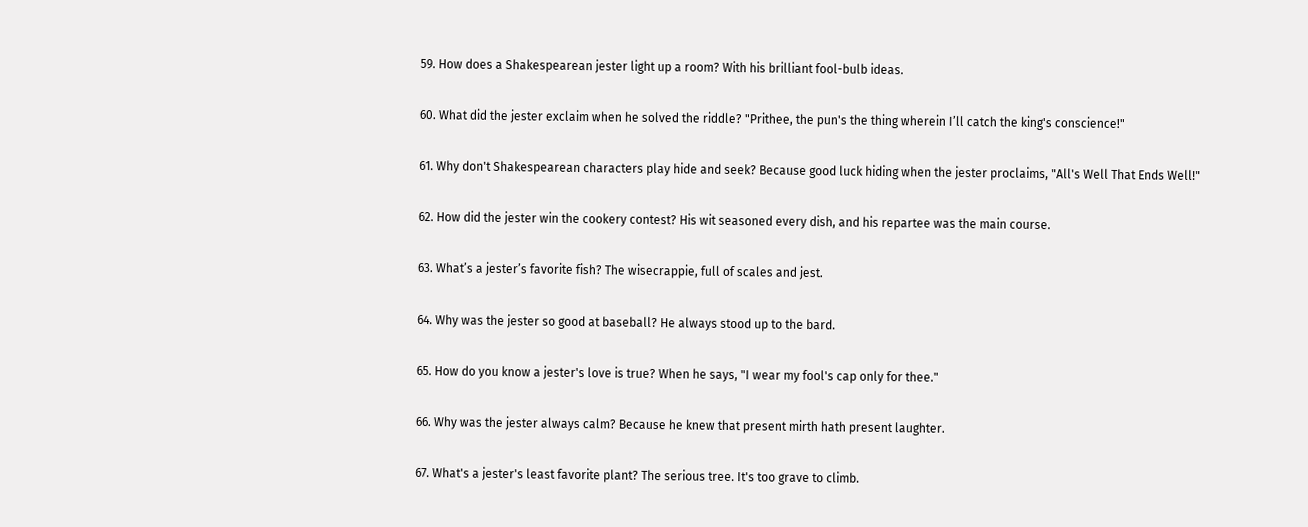59. How does a Shakespearean jester light up a room? With his brilliant fool-bulb ideas.

60. What did the jester exclaim when he solved the riddle? "Prithee, the pun's the thing wherein I’ll catch the king's conscience!"

61. Why don't Shakespearean characters play hide and seek? Because good luck hiding when the jester proclaims, "All's Well That Ends Well!"

62. How did the jester win the cookery contest? His wit seasoned every dish, and his repartee was the main course.

63. What’s a jester’s favorite fish? The wisecrappie, full of scales and jest.

64. Why was the jester so good at baseball? He always stood up to the bard.

65. How do you know a jester's love is true? When he says, "I wear my fool's cap only for thee."

66. Why was the jester always calm? Because he knew that present mirth hath present laughter.

67. What's a jester's least favorite plant? The serious tree. It's too grave to climb.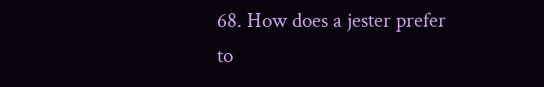68. How does a jester prefer to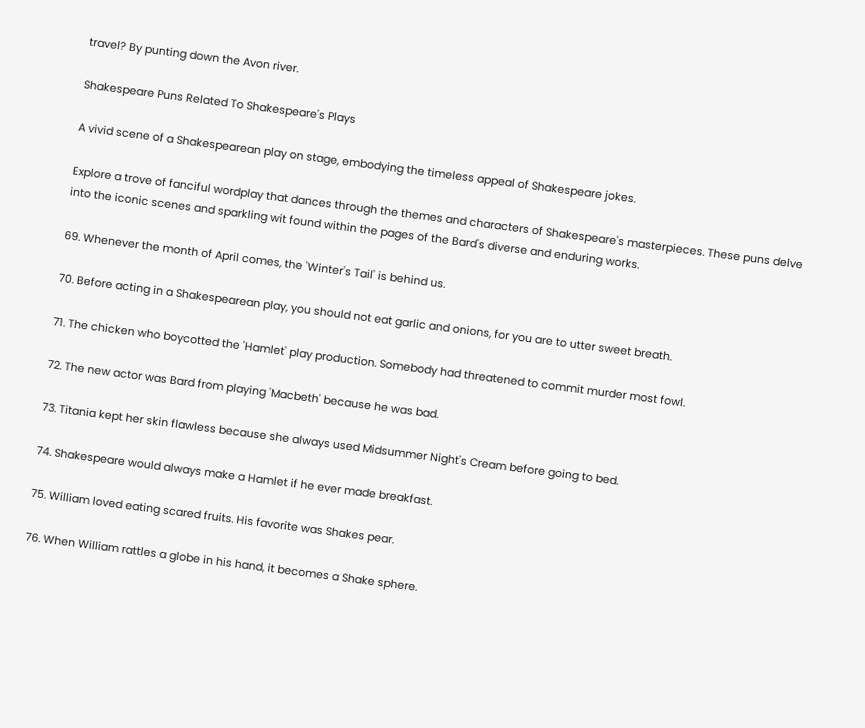travel? By punting down the Avon river.

Shakespeare Puns Related To Shakespeare's Plays

A vivid scene of a Shakespearean play on stage, embodying the timeless appeal of Shakespeare jokes.

Explore a trove of fanciful wordplay that dances through the themes and characters of Shakespeare's masterpieces. These puns delve into the iconic scenes and sparkling wit found within the pages of the Bard's diverse and enduring works.

69. Whenever the month of April comes, the 'Winter's Tail' is behind us.

70. Before acting in a Shakespearean play, you should not eat garlic and onions, for you are to utter sweet breath.

71. The chicken who boycotted the 'Hamlet' play production. Somebody had threatened to commit murder most fowl.

72. The new actor was Bard from playing 'Macbeth' because he was bad.

73. Titania kept her skin flawless because she always used Midsummer Night's Cream before going to bed.

74. Shakespeare would always make a Hamlet if he ever made breakfast.

75. William loved eating scared fruits. His favorite was Shakes pear.

76. When William rattles a globe in his hand, it becomes a Shake sphere.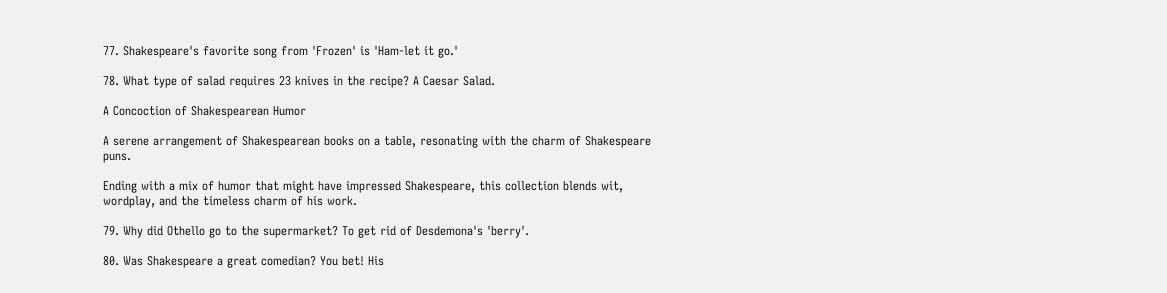77. Shakespeare's favorite song from 'Frozen' is 'Ham-let it go.'

78. What type of salad requires 23 knives in the recipe? A Caesar Salad.

A Concoction of Shakespearean Humor

A serene arrangement of Shakespearean books on a table, resonating with the charm of Shakespeare puns.

Ending with a mix of humor that might have impressed Shakespeare, this collection blends wit, wordplay, and the timeless charm of his work.

79. Why did Othello go to the supermarket? To get rid of Desdemona's 'berry'.

80. Was Shakespeare a great comedian? You bet! His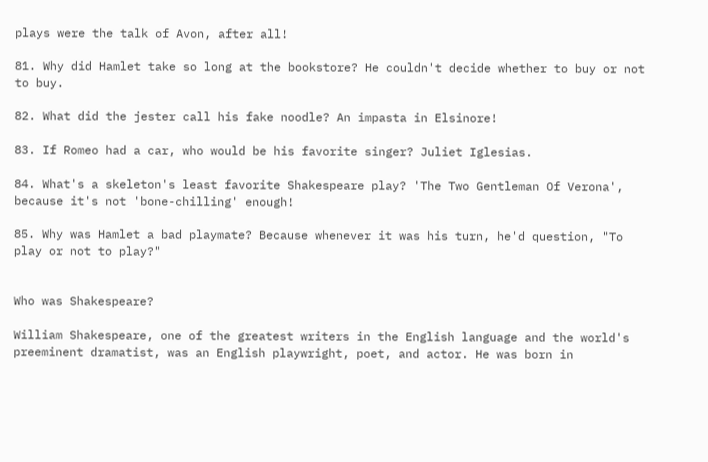plays were the talk of Avon, after all!

81. Why did Hamlet take so long at the bookstore? He couldn't decide whether to buy or not to buy.

82. What did the jester call his fake noodle? An impasta in Elsinore!

83. If Romeo had a car, who would be his favorite singer? Juliet Iglesias.

84. What's a skeleton's least favorite Shakespeare play? 'The Two Gentleman Of Verona', because it's not 'bone-chilling' enough!

85. Why was Hamlet a bad playmate? Because whenever it was his turn, he'd question, "To play or not to play?"


Who was Shakespeare?

William Shakespeare, one of the greatest writers in the English language and the world's preeminent dramatist, was an English playwright, poet, and actor. He was born in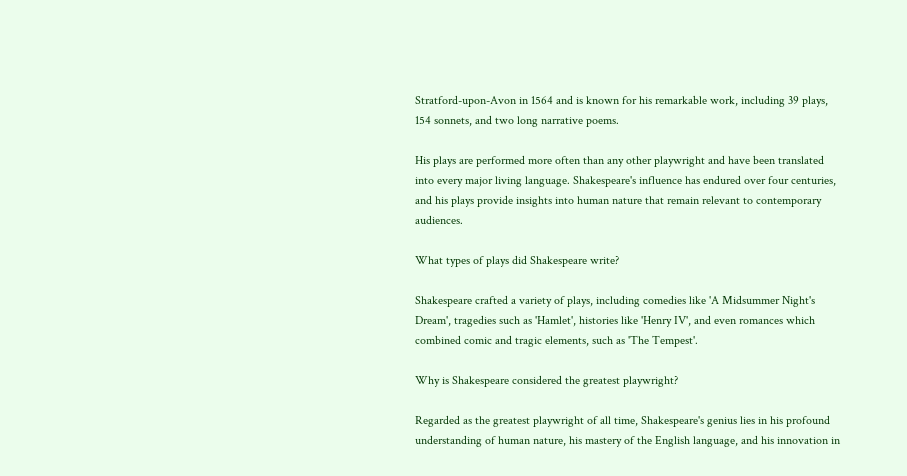Stratford-upon-Avon in 1564 and is known for his remarkable work, including 39 plays, 154 sonnets, and two long narrative poems.

His plays are performed more often than any other playwright and have been translated into every major living language. Shakespeare's influence has endured over four centuries, and his plays provide insights into human nature that remain relevant to contemporary audiences.

What types of plays did Shakespeare write?

Shakespeare crafted a variety of plays, including comedies like 'A Midsummer Night's Dream', tragedies such as 'Hamlet', histories like 'Henry IV', and even romances which combined comic and tragic elements, such as 'The Tempest'.

Why is Shakespeare considered the greatest playwright?

Regarded as the greatest playwright of all time, Shakespeare's genius lies in his profound understanding of human nature, his mastery of the English language, and his innovation in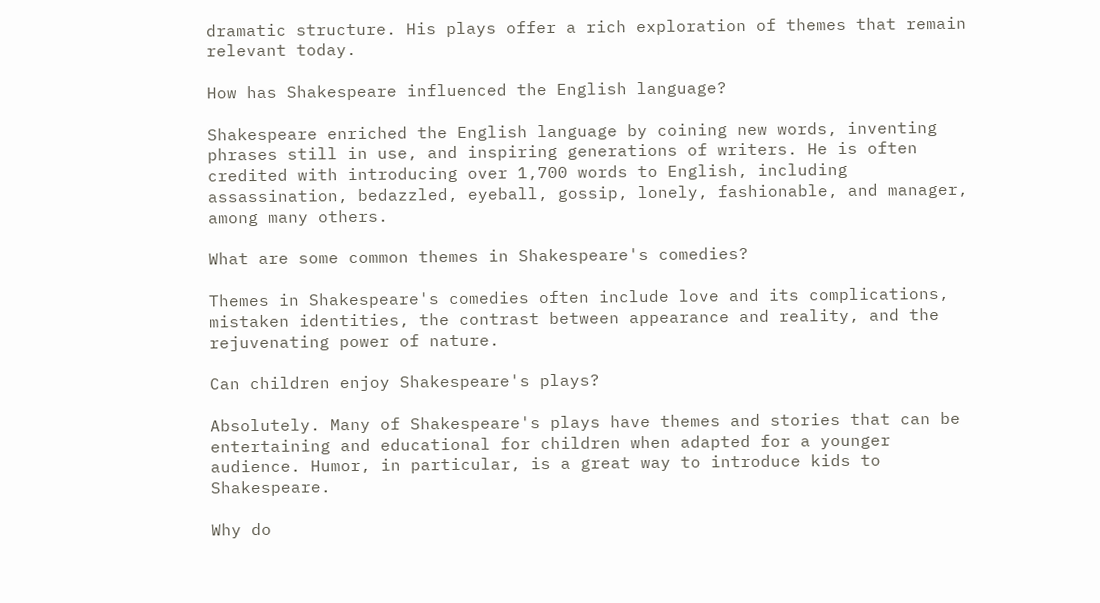dramatic structure. His plays offer a rich exploration of themes that remain relevant today.

How has Shakespeare influenced the English language?

Shakespeare enriched the English language by coining new words, inventing phrases still in use, and inspiring generations of writers. He is often credited with introducing over 1,700 words to English, including assassination, bedazzled, eyeball, gossip, lonely, fashionable, and manager, among many others.

What are some common themes in Shakespeare's comedies?

Themes in Shakespeare's comedies often include love and its complications, mistaken identities, the contrast between appearance and reality, and the rejuvenating power of nature.

Can children enjoy Shakespeare's plays?

Absolutely. Many of Shakespeare's plays have themes and stories that can be entertaining and educational for children when adapted for a younger audience. Humor, in particular, is a great way to introduce kids to Shakespeare.

Why do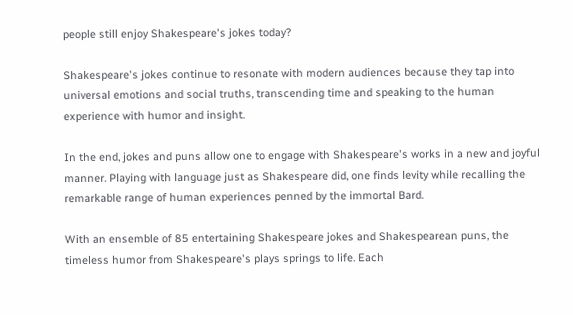people still enjoy Shakespeare's jokes today?

Shakespeare's jokes continue to resonate with modern audiences because they tap into universal emotions and social truths, transcending time and speaking to the human experience with humor and insight.

In the end, jokes and puns allow one to engage with Shakespeare's works in a new and joyful manner. Playing with language just as Shakespeare did, one finds levity while recalling the remarkable range of human experiences penned by the immortal Bard.

With an ensemble of 85 entertaining Shakespeare jokes and Shakespearean puns, the timeless humor from Shakespeare's plays springs to life. Each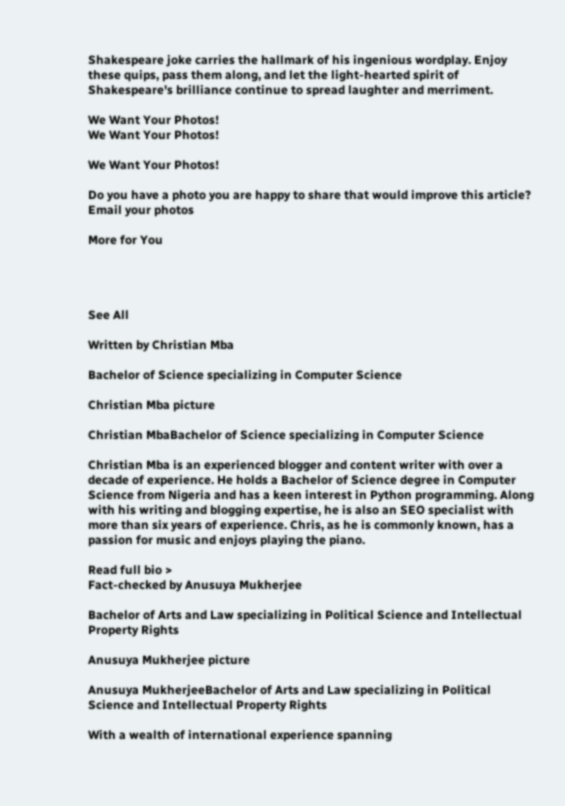Shakespeare joke carries the hallmark of his ingenious wordplay. Enjoy these quips, pass them along, and let the light-hearted spirit of Shakespeare's brilliance continue to spread laughter and merriment.

We Want Your Photos!
We Want Your Photos!

We Want Your Photos!

Do you have a photo you are happy to share that would improve this article?
Email your photos

More for You




See All

Written by Christian Mba

Bachelor of Science specializing in Computer Science

Christian Mba picture

Christian MbaBachelor of Science specializing in Computer Science

Christian Mba is an experienced blogger and content writer with over a decade of experience. He holds a Bachelor of Science degree in Computer Science from Nigeria and has a keen interest in Python programming. Along with his writing and blogging expertise, he is also an SEO specialist with more than six years of experience. Chris, as he is commonly known, has a passion for music and enjoys playing the piano.

Read full bio >
Fact-checked by Anusuya Mukherjee

Bachelor of Arts and Law specializing in Political Science and Intellectual Property Rights

Anusuya Mukherjee picture

Anusuya MukherjeeBachelor of Arts and Law specializing in Political Science and Intellectual Property Rights

With a wealth of international experience spanning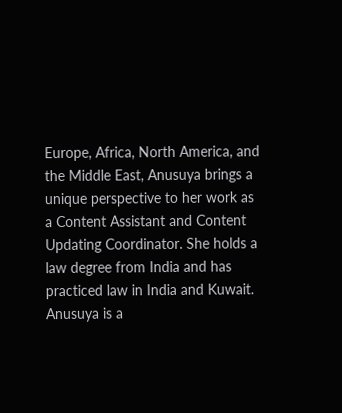Europe, Africa, North America, and the Middle East, Anusuya brings a unique perspective to her work as a Content Assistant and Content Updating Coordinator. She holds a law degree from India and has practiced law in India and Kuwait. Anusuya is a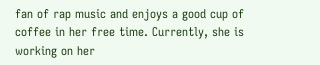fan of rap music and enjoys a good cup of coffee in her free time. Currently, she is working on her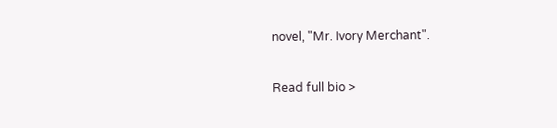novel, "Mr. Ivory Merchant".

Read full bio >